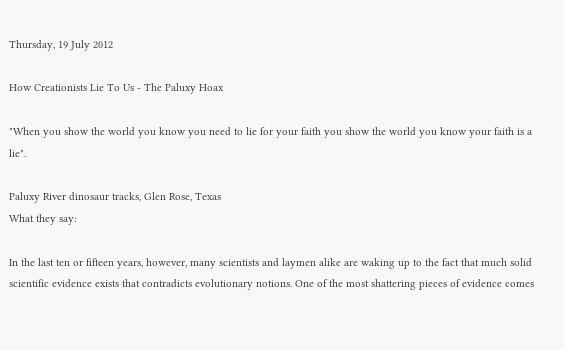Thursday, 19 July 2012

How Creationists Lie To Us - The Paluxy Hoax

"When you show the world you know you need to lie for your faith you show the world you know your faith is a lie".

Paluxy River dinosaur tracks, Glen Rose, Texas
What they say:

In the last ten or fifteen years, however, many scientists and laymen alike are waking up to the fact that much solid scientific evidence exists that contradicts evolutionary notions. One of the most shattering pieces of evidence comes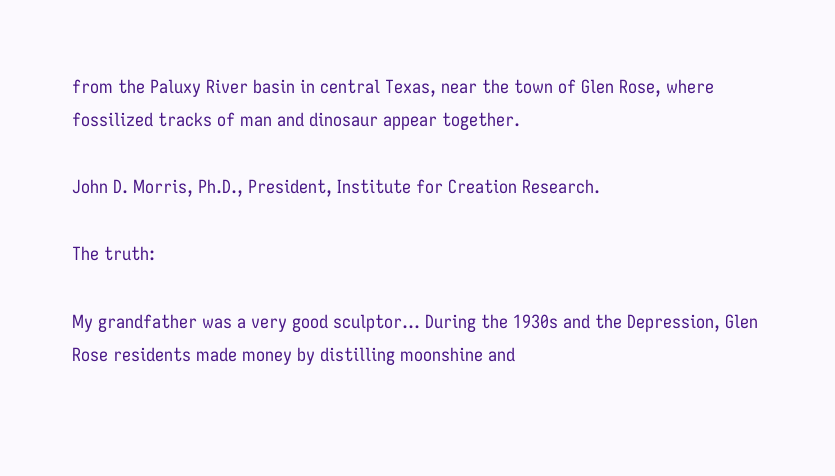from the Paluxy River basin in central Texas, near the town of Glen Rose, where fossilized tracks of man and dinosaur appear together.

John D. Morris, Ph.D., President, Institute for Creation Research.

The truth:

My grandfather was a very good sculptor... During the 1930s and the Depression, Glen Rose residents made money by distilling moonshine and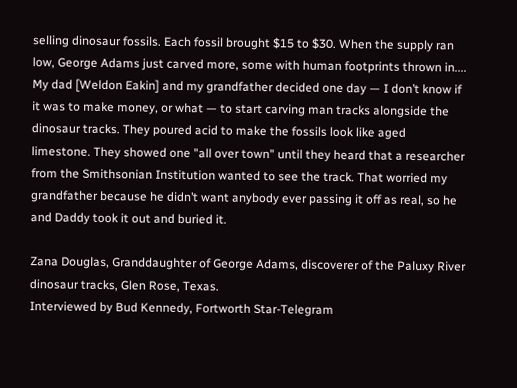selling dinosaur fossils. Each fossil brought $15 to $30. When the supply ran low, George Adams just carved more, some with human footprints thrown in.... My dad [Weldon Eakin] and my grandfather decided one day — I don’t know if it was to make money, or what — to start carving man tracks alongside the dinosaur tracks. They poured acid to make the fossils look like aged limestone. They showed one "all over town" until they heard that a researcher from the Smithsonian Institution wanted to see the track. That worried my grandfather because he didn’t want anybody ever passing it off as real, so he and Daddy took it out and buried it.

Zana Douglas, Granddaughter of George Adams, discoverer of the Paluxy River dinosaur tracks, Glen Rose, Texas.
Interviewed by Bud Kennedy, Fortworth Star-Telegram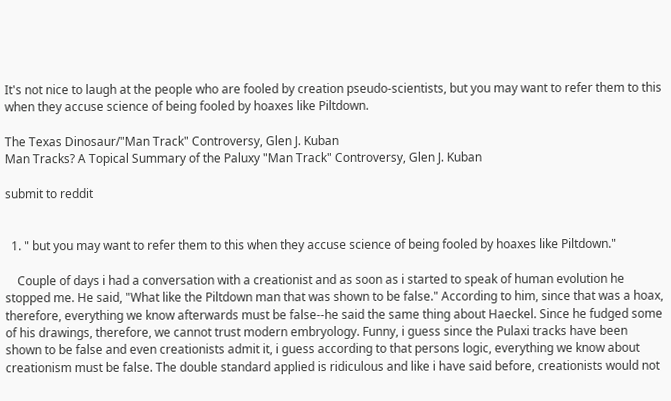It's not nice to laugh at the people who are fooled by creation pseudo-scientists, but you may want to refer them to this when they accuse science of being fooled by hoaxes like Piltdown.

The Texas Dinosaur/"Man Track" Controversy, Glen J. Kuban
Man Tracks? A Topical Summary of the Paluxy "Man Track" Controversy, Glen J. Kuban

submit to reddit


  1. " but you may want to refer them to this when they accuse science of being fooled by hoaxes like Piltdown."

    Couple of days i had a conversation with a creationist and as soon as i started to speak of human evolution he stopped me. He said, "What like the Piltdown man that was shown to be false." According to him, since that was a hoax, therefore, everything we know afterwards must be false--he said the same thing about Haeckel. Since he fudged some of his drawings, therefore, we cannot trust modern embryology. Funny, i guess since the Pulaxi tracks have been shown to be false and even creationists admit it, i guess according to that persons logic, everything we know about creationism must be false. The double standard applied is ridiculous and like i have said before, creationists would not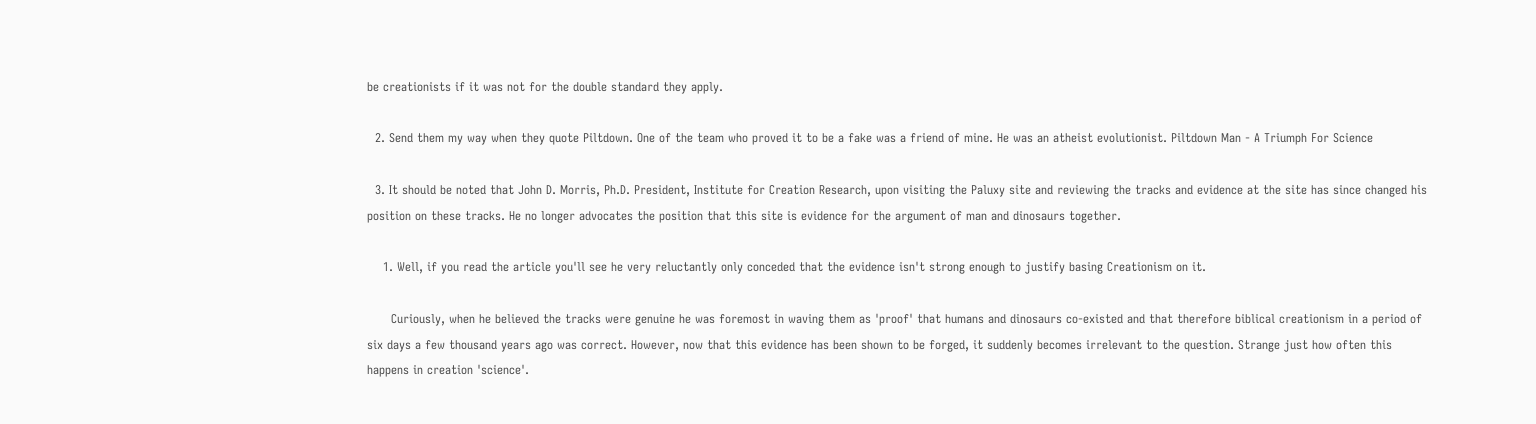be creationists if it was not for the double standard they apply.

  2. Send them my way when they quote Piltdown. One of the team who proved it to be a fake was a friend of mine. He was an atheist evolutionist. Piltdown Man - A Triumph For Science

  3. It should be noted that John D. Morris, Ph.D. President, Institute for Creation Research, upon visiting the Paluxy site and reviewing the tracks and evidence at the site has since changed his position on these tracks. He no longer advocates the position that this site is evidence for the argument of man and dinosaurs together.

    1. Well, if you read the article you'll see he very reluctantly only conceded that the evidence isn't strong enough to justify basing Creationism on it.

      Curiously, when he believed the tracks were genuine he was foremost in waving them as 'proof' that humans and dinosaurs co-existed and that therefore biblical creationism in a period of six days a few thousand years ago was correct. However, now that this evidence has been shown to be forged, it suddenly becomes irrelevant to the question. Strange just how often this happens in creation 'science'.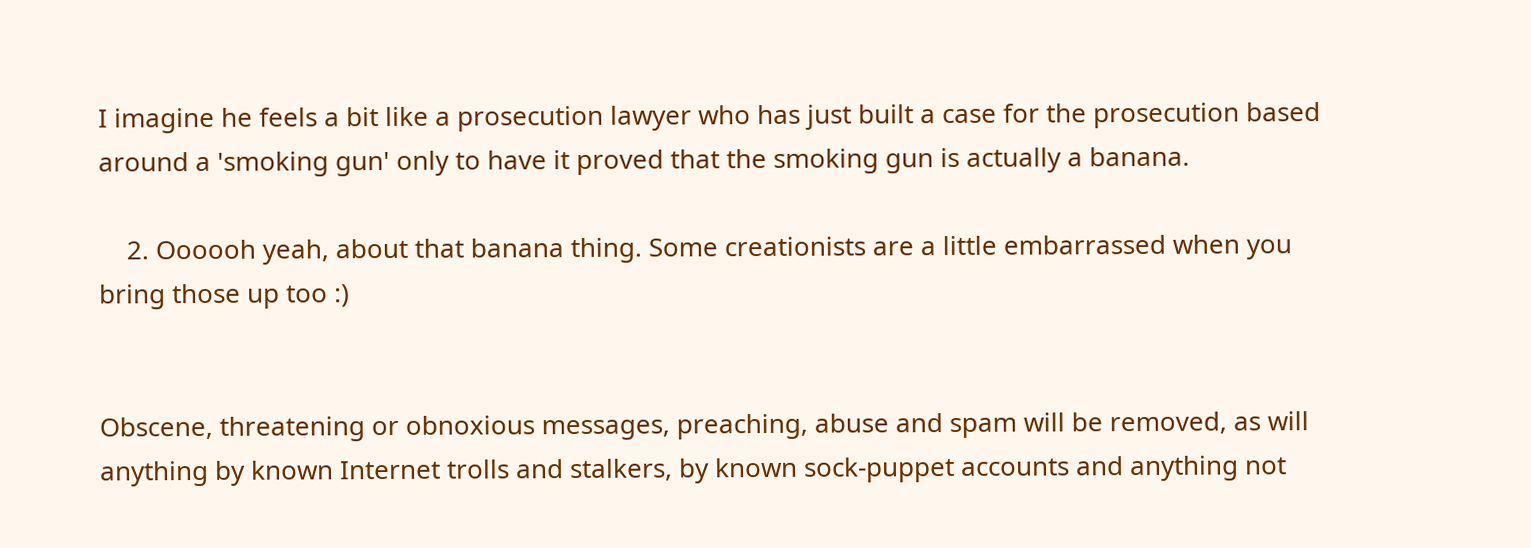I imagine he feels a bit like a prosecution lawyer who has just built a case for the prosecution based around a 'smoking gun' only to have it proved that the smoking gun is actually a banana.

    2. Oooooh yeah, about that banana thing. Some creationists are a little embarrassed when you bring those up too :)


Obscene, threatening or obnoxious messages, preaching, abuse and spam will be removed, as will anything by known Internet trolls and stalkers, by known sock-puppet accounts and anything not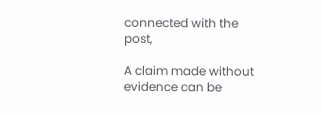connected with the post,

A claim made without evidence can be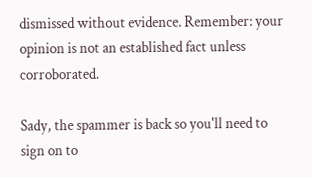dismissed without evidence. Remember: your opinion is not an established fact unless corroborated.

Sady, the spammer is back so you'll need to sign on to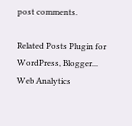post comments.

Related Posts Plugin for WordPress, Blogger...
Web Analytics